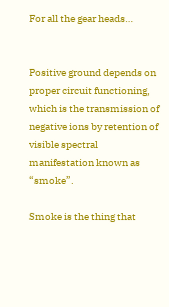For all the gear heads…


Positive ground depends on proper circuit functioning, which is the transmission of negative ions by retention of visible spectral manifestation known as “smoke”.

Smoke is the thing that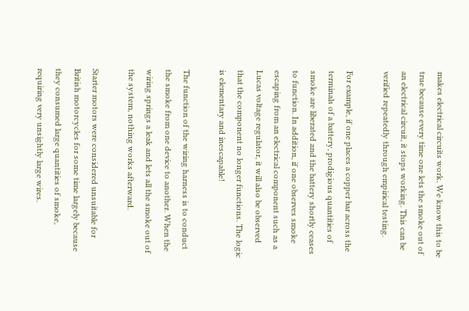makes electrical circuits work. We know this to be true because every time one lets the smoke out of an electrical circuit, it stops working. This can be verified repeatedly through empirical testing.

For example, if one places a copper bar across the terminals of a battery, prodigious quantities of smoke are liberated and the battery shortly ceases to function. In addition, if one observes smoke escaping from an electrical component such as a Lucas voltage regulator, it will also be observed that the component no longer functions. The logic is elementary and inescapable!

The function of the wiring harness is to conduct the smoke from one device to another. When the wiring springs a leak and lets all the smoke out of the system, nothing works afterward.

Starter motors were considered unsuitable for British motorcycles for some time largely because they consumed large quantities of smoke, requiring very unsightly large wires.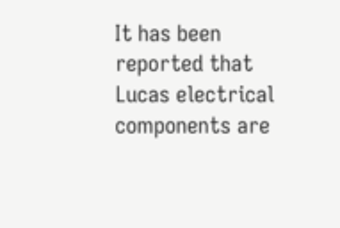It has been reported that Lucas electrical components are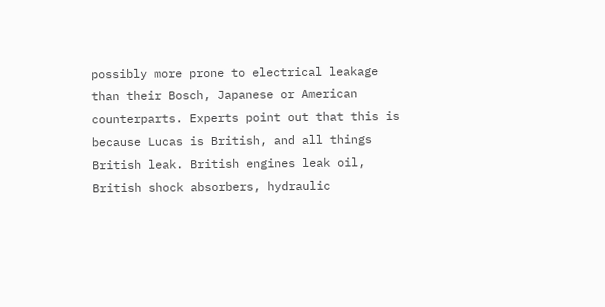possibly more prone to electrical leakage than their Bosch, Japanese or American counterparts. Experts point out that this is because Lucas is British, and all things British leak. British engines leak oil, British shock absorbers, hydraulic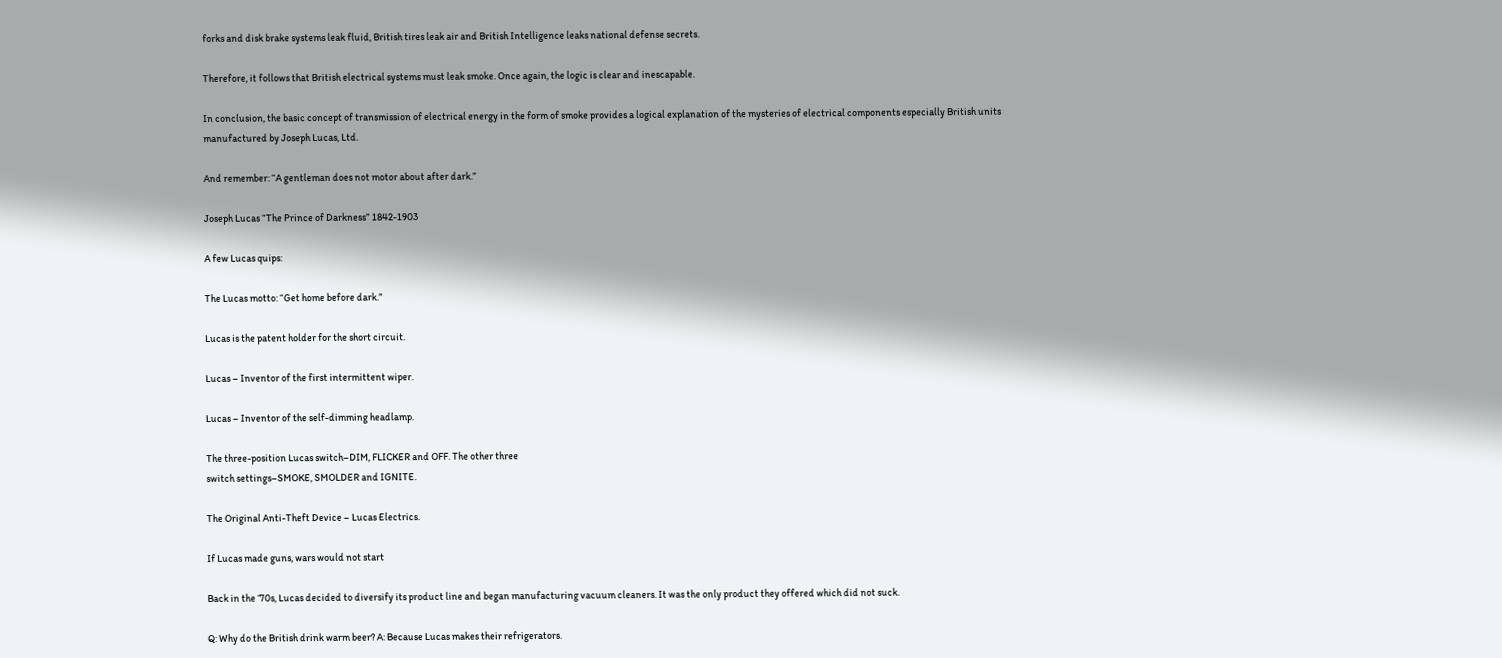forks and disk brake systems leak fluid, British tires leak air and British Intelligence leaks national defense secrets.

Therefore, it follows that British electrical systems must leak smoke. Once again, the logic is clear and inescapable.

In conclusion, the basic concept of transmission of electrical energy in the form of smoke provides a logical explanation of the mysteries of electrical components especially British units manufactured by Joseph Lucas, Ltd.

And remember: “A gentleman does not motor about after dark.”

Joseph Lucas “The Prince of Darkness” 1842-1903

A few Lucas quips:

The Lucas motto: “Get home before dark.”

Lucas is the patent holder for the short circuit.

Lucas – Inventor of the first intermittent wiper.

Lucas – Inventor of the self-dimming headlamp.

The three-position Lucas switch–DIM, FLICKER and OFF. The other three
switch settings–SMOKE, SMOLDER and IGNITE.

The Original Anti-Theft Device – Lucas Electrics.

If Lucas made guns, wars would not start

Back in the ‘70s, Lucas decided to diversify its product line and began manufacturing vacuum cleaners. It was the only product they offered which did not suck.

Q: Why do the British drink warm beer? A: Because Lucas makes their refrigerators.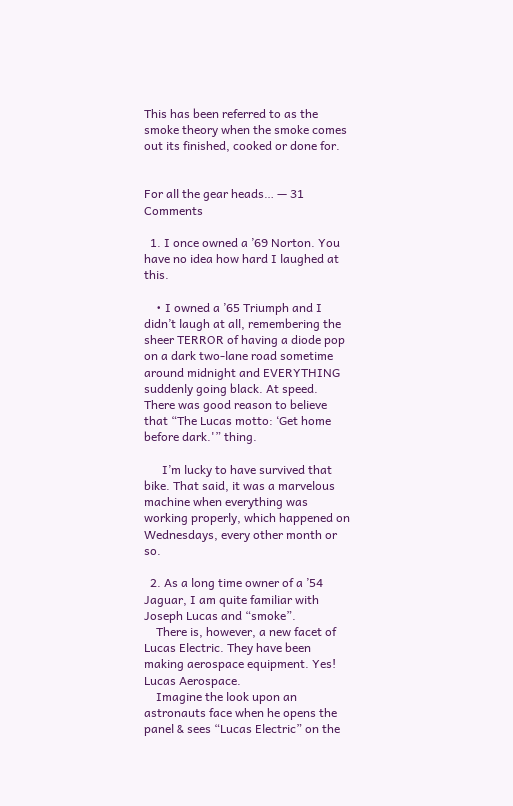This has been referred to as the smoke theory when the smoke comes out its finished, cooked or done for.


For all the gear heads… — 31 Comments

  1. I once owned a ’69 Norton. You have no idea how hard I laughed at this.

    • I owned a ’65 Triumph and I didn’t laugh at all, remembering the sheer TERROR of having a diode pop on a dark two-lane road sometime around midnight and EVERYTHING suddenly going black. At speed. There was good reason to believe that “The Lucas motto: ‘Get home before dark.'” thing.

      I’m lucky to have survived that bike. That said, it was a marvelous machine when everything was working properly, which happened on Wednesdays, every other month or so.

  2. As a long time owner of a ’54 Jaguar, I am quite familiar with Joseph Lucas and “smoke”.
    There is, however, a new facet of Lucas Electric. They have been making aerospace equipment. Yes! Lucas Aerospace.
    Imagine the look upon an astronauts face when he opens the panel & sees “Lucas Electric” on the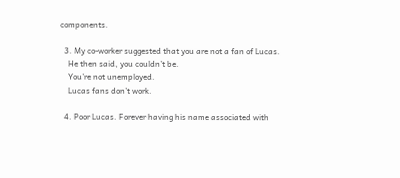components.

  3. My co-worker suggested that you are not a fan of Lucas.
    He then said, you couldn’t be.
    You’re not unemployed.
    Lucas fans don’t work.

  4. Poor Lucas. Forever having his name associated with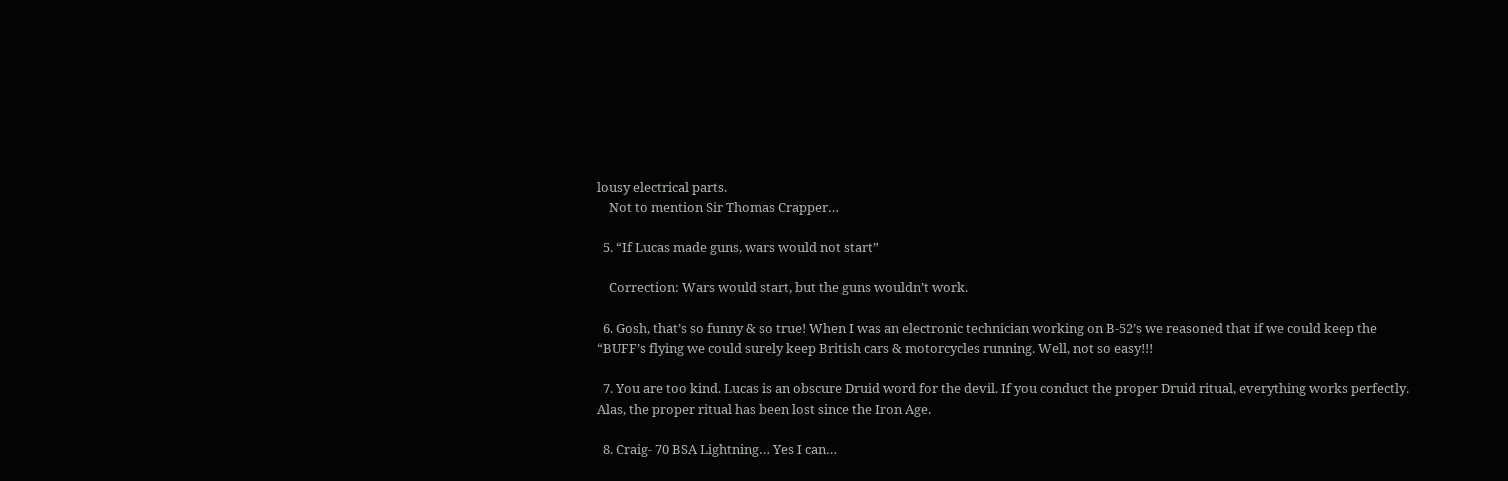lousy electrical parts.
    Not to mention Sir Thomas Crapper…

  5. “If Lucas made guns, wars would not start”

    Correction: Wars would start, but the guns wouldn’t work.

  6. Gosh, that’s so funny & so true! When I was an electronic technician working on B-52’s we reasoned that if we could keep the “BUFF’s flying we could surely keep British cars & motorcycles running. Well, not so easy!!!

  7. You are too kind. Lucas is an obscure Druid word for the devil. If you conduct the proper Druid ritual, everything works perfectly. Alas, the proper ritual has been lost since the Iron Age.

  8. Craig- 70 BSA Lightning… Yes I can…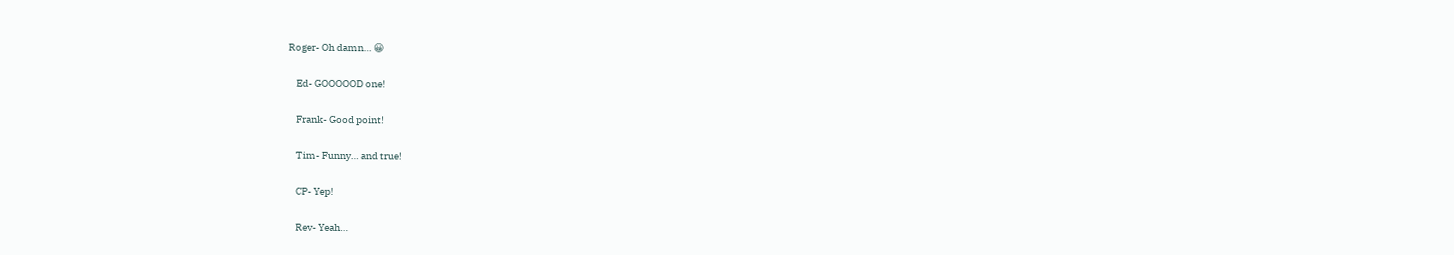Roger- Oh damn… 😀

    Ed- GOOOOOD one!

    Frank- Good point!

    Tim- Funny… and true!

    CP- Yep!

    Rev- Yeah…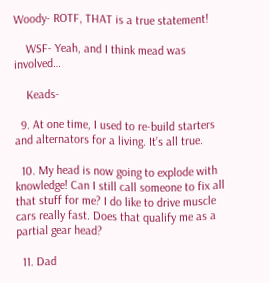Woody- ROTF, THAT is a true statement!

    WSF- Yeah, and I think mead was involved…

    Keads-

  9. At one time, I used to re-build starters and alternators for a living. It’s all true.

  10. My head is now going to explode with knowledge! Can I still call someone to fix all that stuff for me? I do like to drive muscle cars really fast. Does that qualify me as a partial gear head?

  11. Dad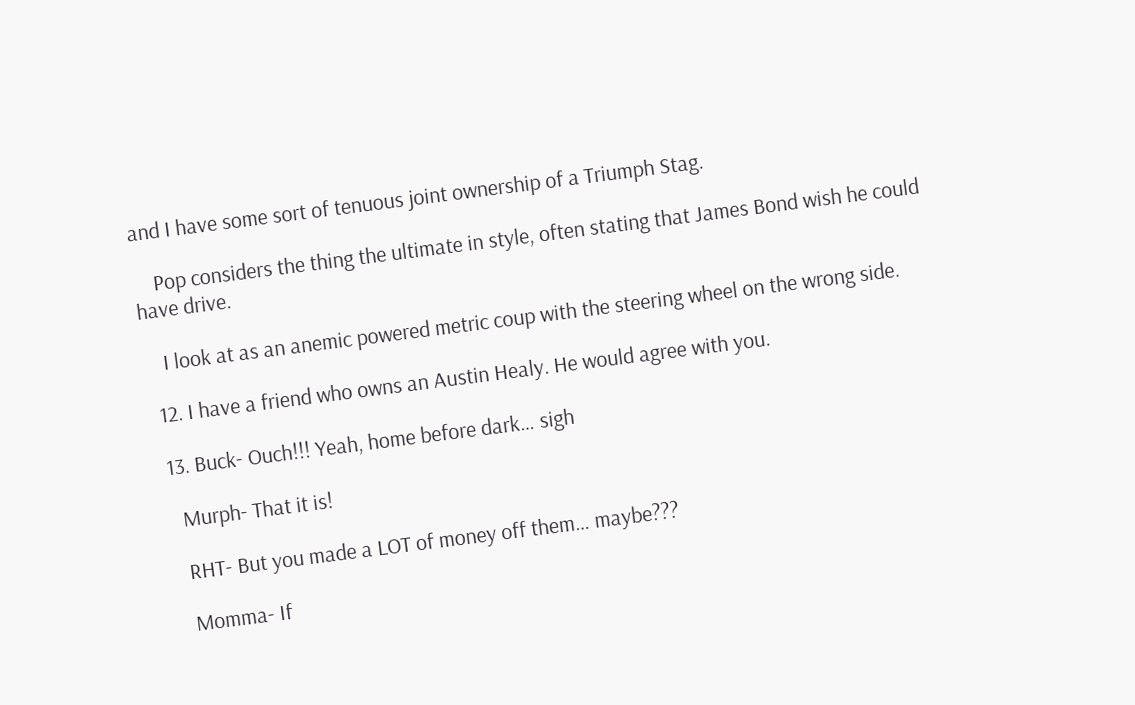and I have some sort of tenuous joint ownership of a Triumph Stag.

    Pop considers the thing the ultimate in style, often stating that James Bond wish he could have drive.

    I look at as an anemic powered metric coup with the steering wheel on the wrong side.

  12. I have a friend who owns an Austin Healy. He would agree with you.

  13. Buck- Ouch!!! Yeah, home before dark… sigh

    Murph- That it is!

    RHT- But you made a LOT of money off them… maybe???

    Momma- If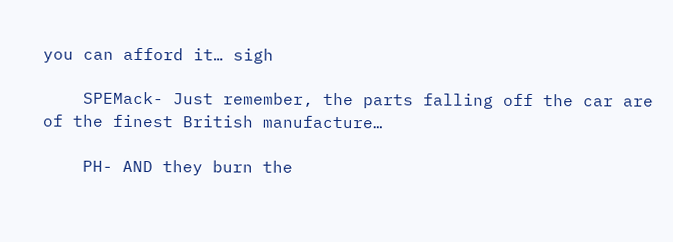you can afford it… sigh

    SPEMack- Just remember, the parts falling off the car are of the finest British manufacture…

    PH- AND they burn the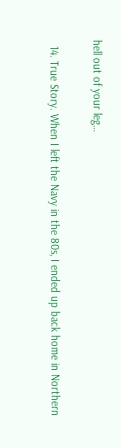hell out of your leg…

  14. True Story. When I left the Navy in the 80s, I ended up back home in Northern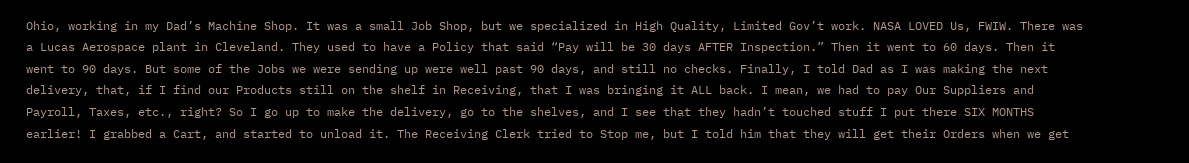Ohio, working in my Dad’s Machine Shop. It was a small Job Shop, but we specialized in High Quality, Limited Gov’t work. NASA LOVED Us, FWIW. There was a Lucas Aerospace plant in Cleveland. They used to have a Policy that said “Pay will be 30 days AFTER Inspection.” Then it went to 60 days. Then it went to 90 days. But some of the Jobs we were sending up were well past 90 days, and still no checks. Finally, I told Dad as I was making the next delivery, that, if I find our Products still on the shelf in Receiving, that I was bringing it ALL back. I mean, we had to pay Our Suppliers and Payroll, Taxes, etc., right? So I go up to make the delivery, go to the shelves, and I see that they hadn’t touched stuff I put there SIX MONTHS earlier! I grabbed a Cart, and started to unload it. The Receiving Clerk tried to Stop me, but I told him that they will get their Orders when we get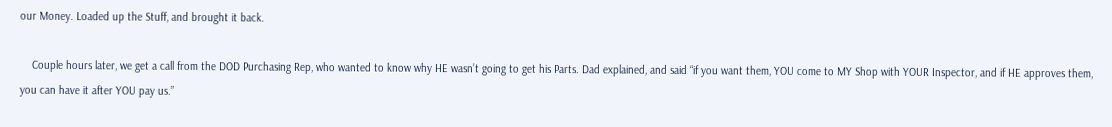our Money. Loaded up the Stuff, and brought it back.

    Couple hours later, we get a call from the DOD Purchasing Rep, who wanted to know why HE wasn’t going to get his Parts. Dad explained, and said “if you want them, YOU come to MY Shop with YOUR Inspector, and if HE approves them, you can have it after YOU pay us.”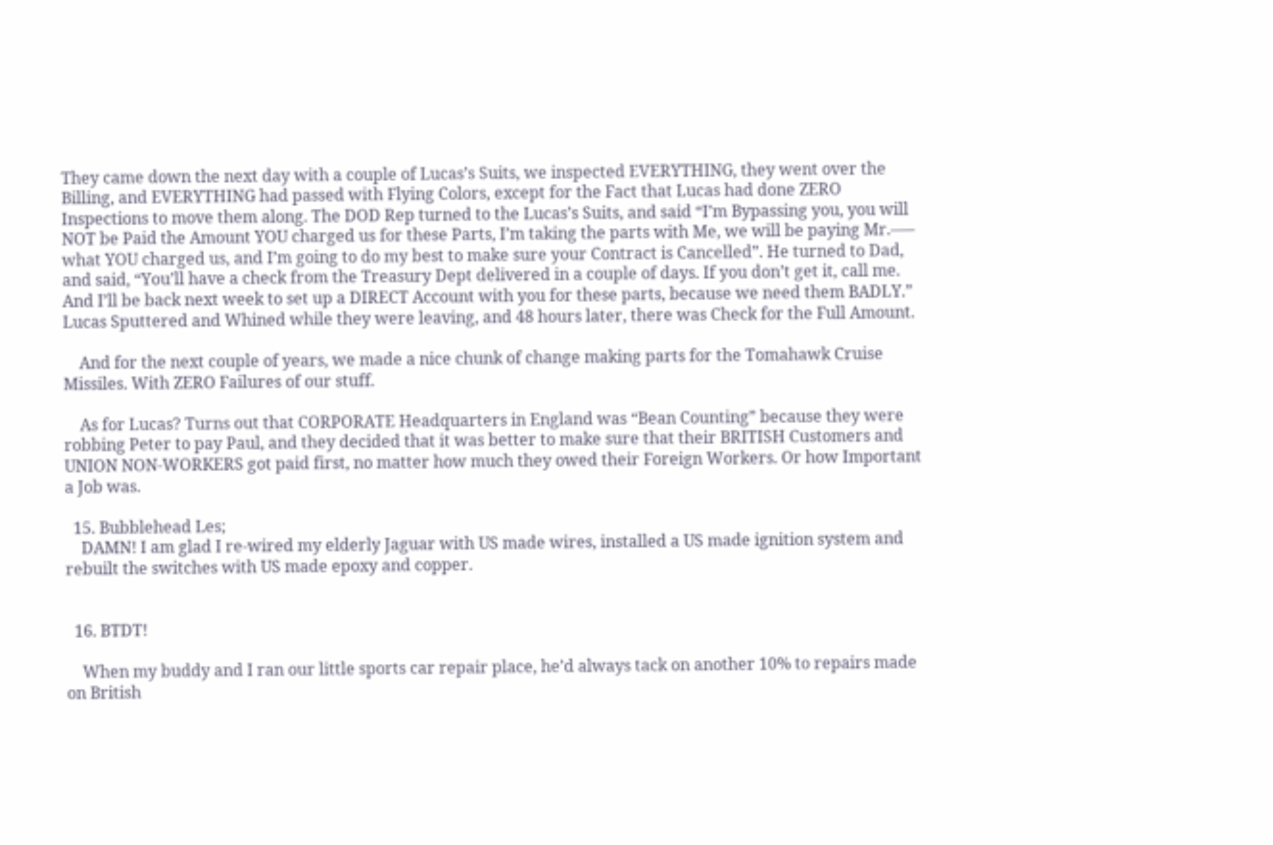They came down the next day with a couple of Lucas’s Suits, we inspected EVERYTHING, they went over the Billing, and EVERYTHING had passed with Flying Colors, except for the Fact that Lucas had done ZERO Inspections to move them along. The DOD Rep turned to the Lucas’s Suits, and said “I’m Bypassing you, you will NOT be Paid the Amount YOU charged us for these Parts, I’m taking the parts with Me, we will be paying Mr.—– what YOU charged us, and I’m going to do my best to make sure your Contract is Cancelled”. He turned to Dad, and said, “You’ll have a check from the Treasury Dept delivered in a couple of days. If you don’t get it, call me. And I’ll be back next week to set up a DIRECT Account with you for these parts, because we need them BADLY.” Lucas Sputtered and Whined while they were leaving, and 48 hours later, there was Check for the Full Amount.

    And for the next couple of years, we made a nice chunk of change making parts for the Tomahawk Cruise Missiles. With ZERO Failures of our stuff.

    As for Lucas? Turns out that CORPORATE Headquarters in England was “Bean Counting” because they were robbing Peter to pay Paul, and they decided that it was better to make sure that their BRITISH Customers and UNION NON-WORKERS got paid first, no matter how much they owed their Foreign Workers. Or how Important a Job was.

  15. Bubblehead Les;
    DAMN! I am glad I re-wired my elderly Jaguar with US made wires, installed a US made ignition system and rebuilt the switches with US made epoxy and copper.


  16. BTDT!

    When my buddy and I ran our little sports car repair place, he’d always tack on another 10% to repairs made on British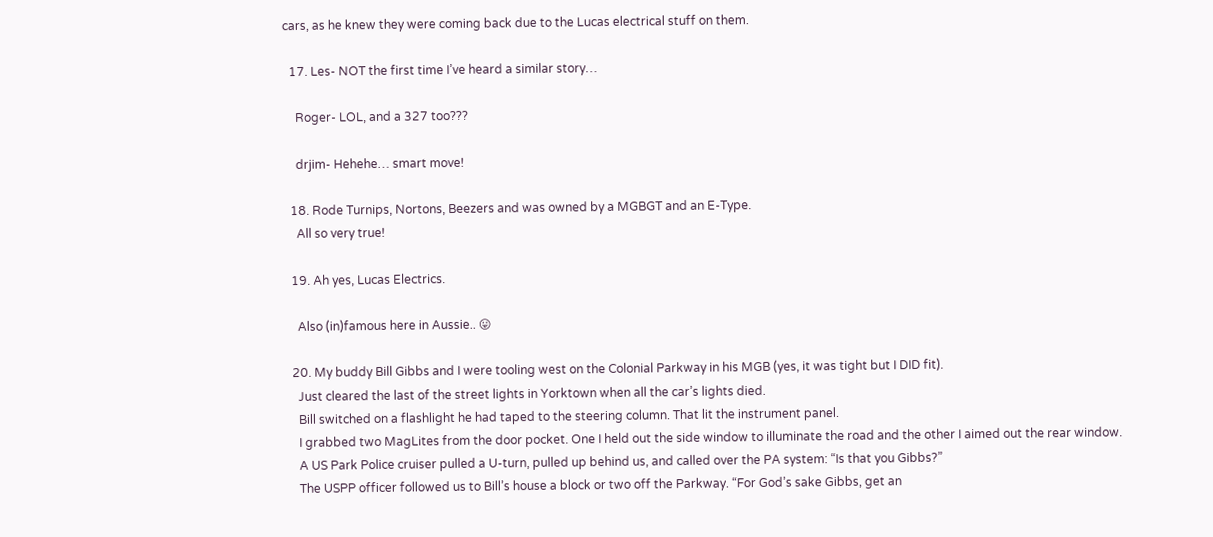cars, as he knew they were coming back due to the Lucas electrical stuff on them.

  17. Les- NOT the first time I’ve heard a similar story…

    Roger- LOL, and a 327 too???

    drjim- Hehehe… smart move!

  18. Rode Turnips, Nortons, Beezers and was owned by a MGBGT and an E-Type.
    All so very true!

  19. Ah yes, Lucas Electrics.

    Also (in)famous here in Aussie.. 😛

  20. My buddy Bill Gibbs and I were tooling west on the Colonial Parkway in his MGB (yes, it was tight but I DID fit).
    Just cleared the last of the street lights in Yorktown when all the car’s lights died.
    Bill switched on a flashlight he had taped to the steering column. That lit the instrument panel.
    I grabbed two MagLites from the door pocket. One I held out the side window to illuminate the road and the other I aimed out the rear window.
    A US Park Police cruiser pulled a U-turn, pulled up behind us, and called over the PA system: “Is that you Gibbs?”
    The USPP officer followed us to Bill’s house a block or two off the Parkway. “For God’s sake Gibbs, get an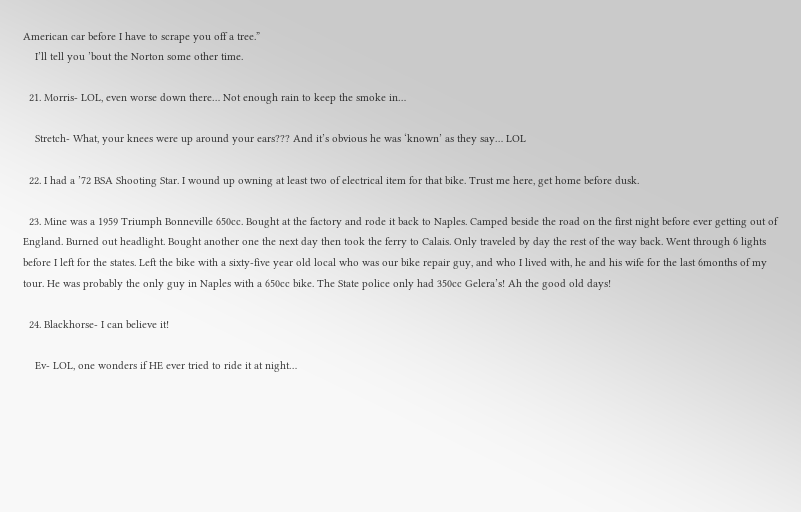American car before I have to scrape you off a tree.”
    I’ll tell you ’bout the Norton some other time.

  21. Morris- LOL, even worse down there… Not enough rain to keep the smoke in…

    Stretch- What, your knees were up around your ears??? And it’s obvious he was ‘known’ as they say… LOL

  22. I had a ’72 BSA Shooting Star. I wound up owning at least two of electrical item for that bike. Trust me here, get home before dusk.

  23. Mine was a 1959 Triumph Bonneville 650cc. Bought at the factory and rode it back to Naples. Camped beside the road on the first night before ever getting out of England. Burned out headlight. Bought another one the next day then took the ferry to Calais. Only traveled by day the rest of the way back. Went through 6 lights before I left for the states. Left the bike with a sixty-five year old local who was our bike repair guy, and who I lived with, he and his wife for the last 6months of my tour. He was probably the only guy in Naples with a 650cc bike. The State police only had 350cc Gelera’s! Ah the good old days!

  24. Blackhorse- I can believe it!

    Ev- LOL, one wonders if HE ever tried to ride it at night…